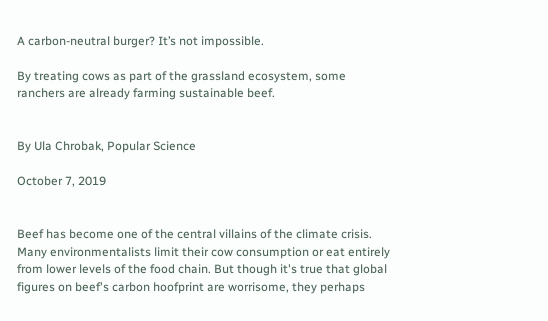A carbon-neutral burger? It’s not impossible.

By treating cows as part of the grassland ecosystem, some ranchers are already farming sustainable beef.


By Ula Chrobak, Popular Science

October 7, 2019


Beef has become one of the central villains of the climate crisis. Many environmentalists limit their cow consumption or eat entirely from lower levels of the food chain. But though it's true that global figures on beef's carbon hoofprint are worrisome, they perhaps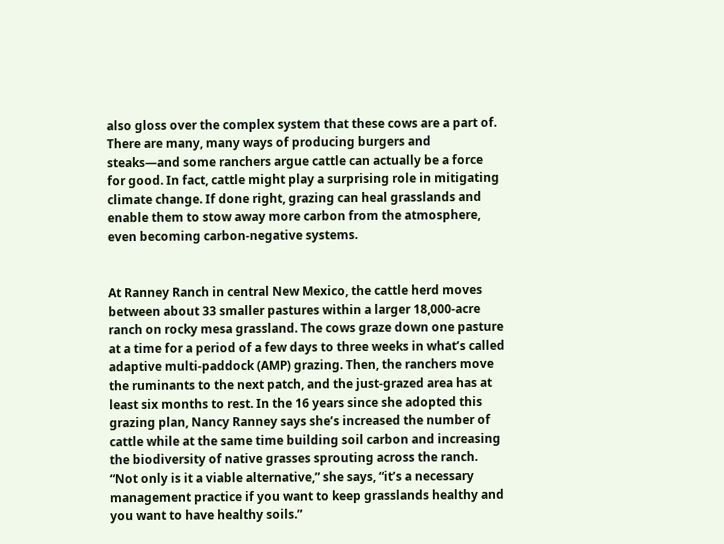also gloss over the complex system that these cows are a part of. There are many, many ways of producing burgers and steaks—and some ranchers argue cattle can actually be a force for good. In fact, cattle might play a surprising role in mitigating climate change. If done right, grazing can heal grasslands and enable them to stow away more carbon from the atmosphere, even becoming carbon-negative systems.


At Ranney Ranch in central New Mexico, the cattle herd moves between about 33 smaller pastures within a larger 18,000-acre ranch on rocky mesa grassland. The cows graze down one pasture at a time for a period of a few days to three weeks in what’s called adaptive multi-paddock (AMP) grazing. Then, the ranchers move the ruminants to the next patch, and the just-grazed area has at least six months to rest. In the 16 years since she adopted this grazing plan, Nancy Ranney says she’s increased the number of cattle while at the same time building soil carbon and increasing the biodiversity of native grasses sprouting across the ranch. “Not only is it a viable alternative,” she says, “it’s a necessary management practice if you want to keep grasslands healthy and you want to have healthy soils.”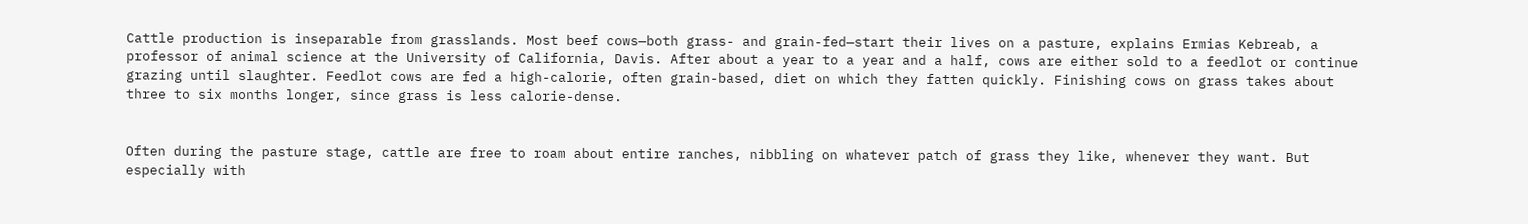Cattle production is inseparable from grasslands. Most beef cows—both grass- and grain-fed—start their lives on a pasture, explains Ermias Kebreab, a professor of animal science at the University of California, Davis. After about a year to a year and a half, cows are either sold to a feedlot or continue grazing until slaughter. Feedlot cows are fed a high-calorie, often grain-based, diet on which they fatten quickly. Finishing cows on grass takes about three to six months longer, since grass is less calorie-dense.


Often during the pasture stage, cattle are free to roam about entire ranches, nibbling on whatever patch of grass they like, whenever they want. But especially with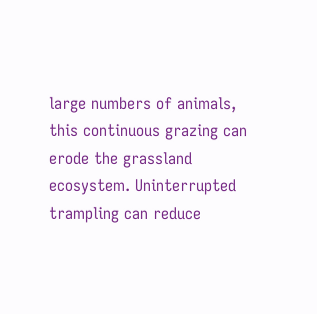large numbers of animals, this continuous grazing can erode the grassland ecosystem. Uninterrupted trampling can reduce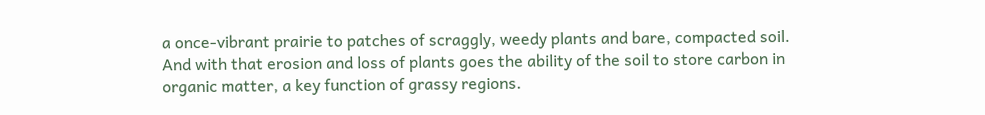a once-vibrant prairie to patches of scraggly, weedy plants and bare, compacted soil. And with that erosion and loss of plants goes the ability of the soil to store carbon in organic matter, a key function of grassy regions.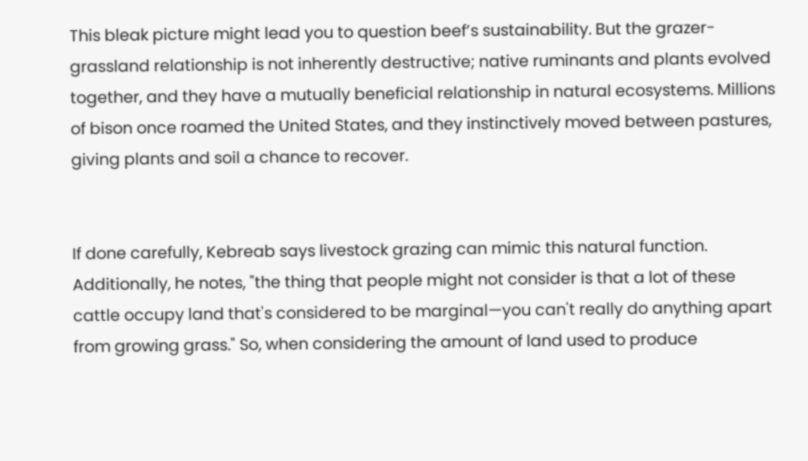This bleak picture might lead you to question beef’s sustainability. But the grazer-grassland relationship is not inherently destructive; native ruminants and plants evolved together, and they have a mutually beneficial relationship in natural ecosystems. Millions of bison once roamed the United States, and they instinctively moved between pastures, giving plants and soil a chance to recover.


If done carefully, Kebreab says livestock grazing can mimic this natural function. Additionally, he notes, "the thing that people might not consider is that a lot of these cattle occupy land that's considered to be marginal—you can't really do anything apart from growing grass." So, when considering the amount of land used to produce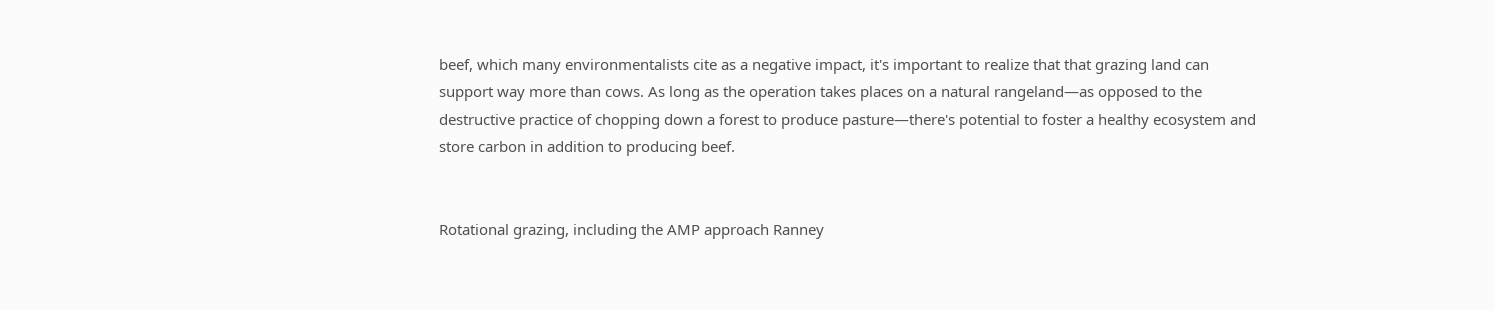beef, which many environmentalists cite as a negative impact, it's important to realize that that grazing land can support way more than cows. As long as the operation takes places on a natural rangeland—as opposed to the destructive practice of chopping down a forest to produce pasture—there's potential to foster a healthy ecosystem and store carbon in addition to producing beef.


Rotational grazing, including the AMP approach Ranney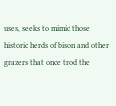uses, seeks to mimic those historic herds of bison and other grazers that once trod the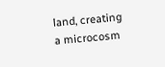land, creating a microcosm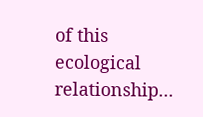of this ecological relationship...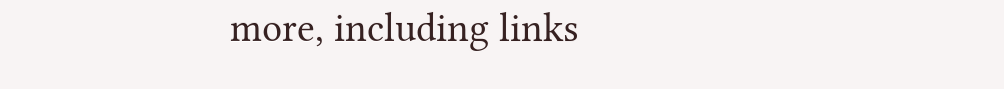more, including links